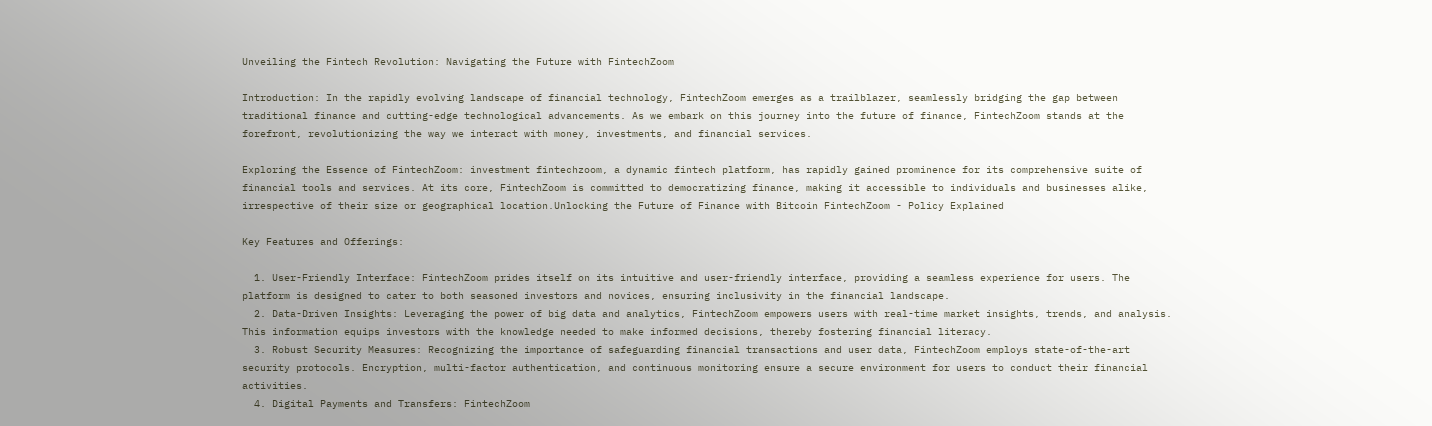Unveiling the Fintech Revolution: Navigating the Future with FintechZoom

Introduction: In the rapidly evolving landscape of financial technology, FintechZoom emerges as a trailblazer, seamlessly bridging the gap between traditional finance and cutting-edge technological advancements. As we embark on this journey into the future of finance, FintechZoom stands at the forefront, revolutionizing the way we interact with money, investments, and financial services.

Exploring the Essence of FintechZoom: investment fintechzoom, a dynamic fintech platform, has rapidly gained prominence for its comprehensive suite of financial tools and services. At its core, FintechZoom is committed to democratizing finance, making it accessible to individuals and businesses alike, irrespective of their size or geographical location.Unlocking the Future of Finance with Bitcoin FintechZoom - Policy Explained

Key Features and Offerings:

  1. User-Friendly Interface: FintechZoom prides itself on its intuitive and user-friendly interface, providing a seamless experience for users. The platform is designed to cater to both seasoned investors and novices, ensuring inclusivity in the financial landscape.
  2. Data-Driven Insights: Leveraging the power of big data and analytics, FintechZoom empowers users with real-time market insights, trends, and analysis. This information equips investors with the knowledge needed to make informed decisions, thereby fostering financial literacy.
  3. Robust Security Measures: Recognizing the importance of safeguarding financial transactions and user data, FintechZoom employs state-of-the-art security protocols. Encryption, multi-factor authentication, and continuous monitoring ensure a secure environment for users to conduct their financial activities.
  4. Digital Payments and Transfers: FintechZoom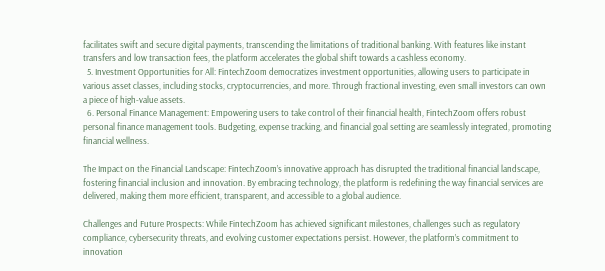facilitates swift and secure digital payments, transcending the limitations of traditional banking. With features like instant transfers and low transaction fees, the platform accelerates the global shift towards a cashless economy.
  5. Investment Opportunities for All: FintechZoom democratizes investment opportunities, allowing users to participate in various asset classes, including stocks, cryptocurrencies, and more. Through fractional investing, even small investors can own a piece of high-value assets.
  6. Personal Finance Management: Empowering users to take control of their financial health, FintechZoom offers robust personal finance management tools. Budgeting, expense tracking, and financial goal setting are seamlessly integrated, promoting financial wellness.

The Impact on the Financial Landscape: FintechZoom’s innovative approach has disrupted the traditional financial landscape, fostering financial inclusion and innovation. By embracing technology, the platform is redefining the way financial services are delivered, making them more efficient, transparent, and accessible to a global audience.

Challenges and Future Prospects: While FintechZoom has achieved significant milestones, challenges such as regulatory compliance, cybersecurity threats, and evolving customer expectations persist. However, the platform’s commitment to innovation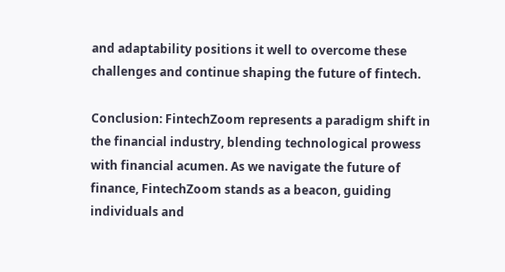and adaptability positions it well to overcome these challenges and continue shaping the future of fintech.

Conclusion: FintechZoom represents a paradigm shift in the financial industry, blending technological prowess with financial acumen. As we navigate the future of finance, FintechZoom stands as a beacon, guiding individuals and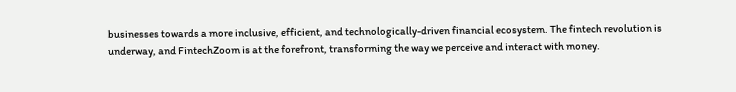businesses towards a more inclusive, efficient, and technologically-driven financial ecosystem. The fintech revolution is underway, and FintechZoom is at the forefront, transforming the way we perceive and interact with money.